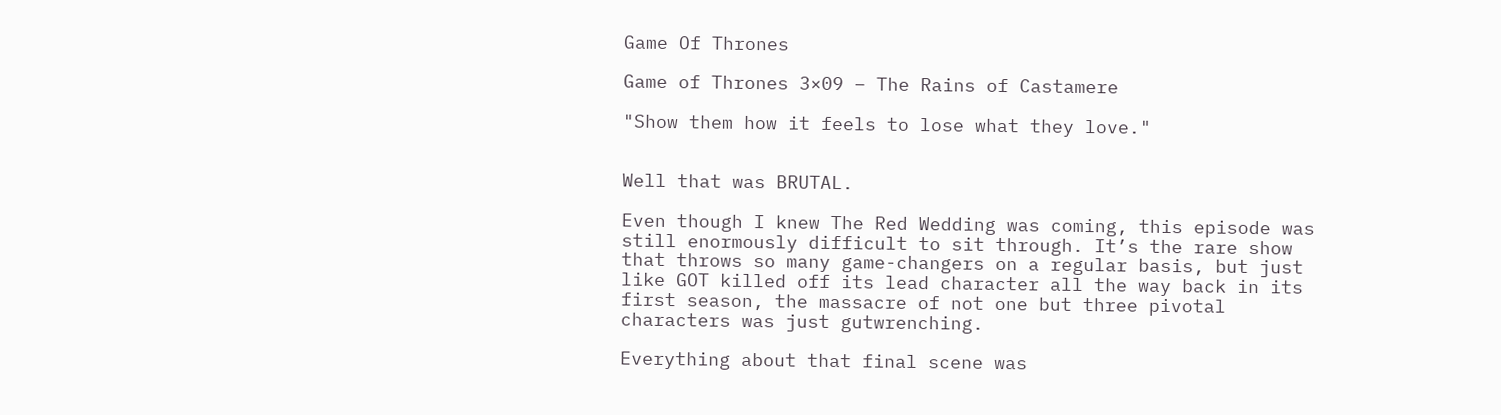Game Of Thrones

Game of Thrones 3×09 – The Rains of Castamere

"Show them how it feels to lose what they love."


Well that was BRUTAL.

Even though I knew The Red Wedding was coming, this episode was still enormously difficult to sit through. It’s the rare show that throws so many game-changers on a regular basis, but just like GOT killed off its lead character all the way back in its first season, the massacre of not one but three pivotal characters was just gutwrenching.

Everything about that final scene was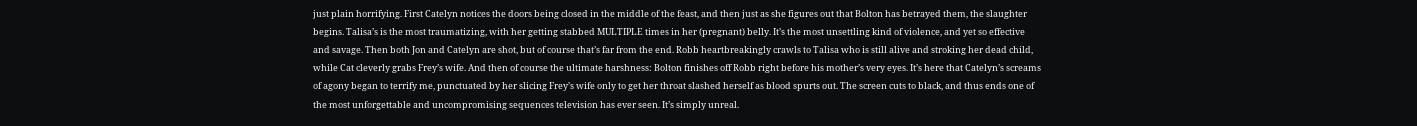just plain horrifying. First Catelyn notices the doors being closed in the middle of the feast, and then just as she figures out that Bolton has betrayed them, the slaughter begins. Talisa’s is the most traumatizing, with her getting stabbed MULTIPLE times in her (pregnant) belly. It’s the most unsettling kind of violence, and yet so effective and savage. Then both Jon and Catelyn are shot, but of course that’s far from the end. Robb heartbreakingly crawls to Talisa who is still alive and stroking her dead child, while Cat cleverly grabs Frey’s wife. And then of course the ultimate harshness: Bolton finishes off Robb right before his mother’s very eyes. It’s here that Catelyn’s screams of agony began to terrify me, punctuated by her slicing Frey’s wife only to get her throat slashed herself as blood spurts out. The screen cuts to black, and thus ends one of the most unforgettable and uncompromising sequences television has ever seen. It’s simply unreal.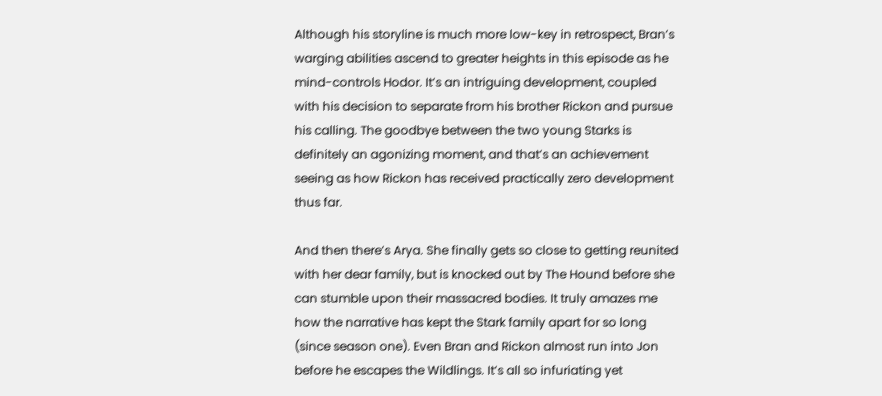Although his storyline is much more low-key in retrospect, Bran’s warging abilities ascend to greater heights in this episode as he mind-controls Hodor. It’s an intriguing development, coupled with his decision to separate from his brother Rickon and pursue his calling. The goodbye between the two young Starks is definitely an agonizing moment, and that’s an achievement seeing as how Rickon has received practically zero development thus far.

And then there’s Arya. She finally gets so close to getting reunited with her dear family, but is knocked out by The Hound before she can stumble upon their massacred bodies. It truly amazes me how the narrative has kept the Stark family apart for so long (since season one). Even Bran and Rickon almost run into Jon before he escapes the Wildlings. It’s all so infuriating yet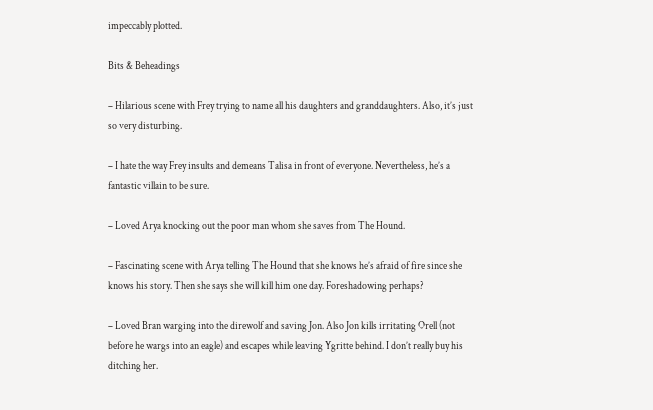impeccably plotted.

Bits & Beheadings

– Hilarious scene with Frey trying to name all his daughters and granddaughters. Also, it’s just so very disturbing.

– I hate the way Frey insults and demeans Talisa in front of everyone. Nevertheless, he’s a fantastic villain to be sure.

– Loved Arya knocking out the poor man whom she saves from The Hound.

– Fascinating scene with Arya telling The Hound that she knows he’s afraid of fire since she knows his story. Then she says she will kill him one day. Foreshadowing perhaps?

– Loved Bran warging into the direwolf and saving Jon. Also Jon kills irritating Orell (not before he wargs into an eagle) and escapes while leaving Ygritte behind. I don’t really buy his ditching her.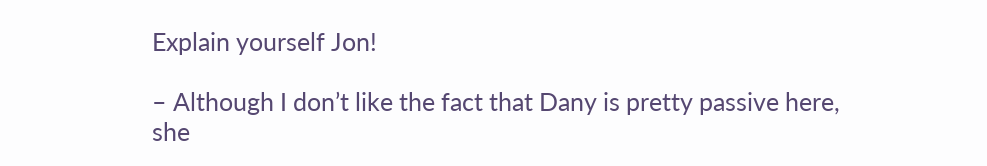Explain yourself Jon!

– Although I don’t like the fact that Dany is pretty passive here, she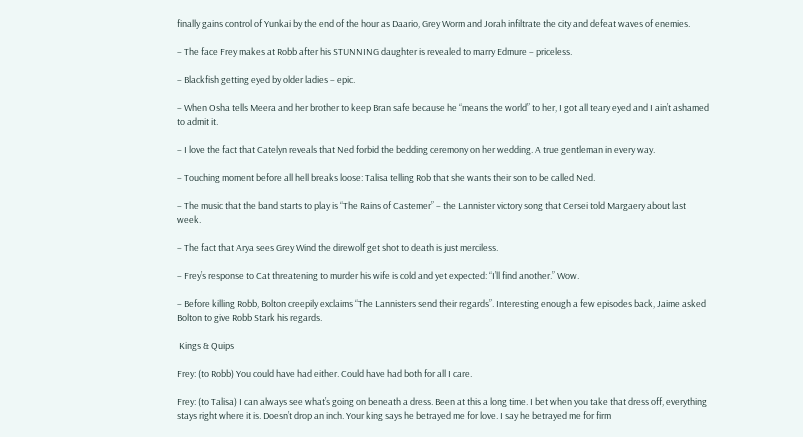finally gains control of Yunkai by the end of the hour as Daario, Grey Worm and Jorah infiltrate the city and defeat waves of enemies.

– The face Frey makes at Robb after his STUNNING daughter is revealed to marry Edmure – priceless.

– Blackfish getting eyed by older ladies – epic.

– When Osha tells Meera and her brother to keep Bran safe because he “means the world” to her, I got all teary eyed and I ain’t ashamed to admit it.

– I love the fact that Catelyn reveals that Ned forbid the bedding ceremony on her wedding. A true gentleman in every way.

– Touching moment before all hell breaks loose: Talisa telling Rob that she wants their son to be called Ned.

– The music that the band starts to play is “The Rains of Castemer” – the Lannister victory song that Cersei told Margaery about last week.

– The fact that Arya sees Grey Wind the direwolf get shot to death is just merciless.

– Frey’s response to Cat threatening to murder his wife is cold and yet expected: “I’ll find another.” Wow.

– Before killing Robb, Bolton creepily exclaims “The Lannisters send their regards”. Interesting enough a few episodes back, Jaime asked Bolton to give Robb Stark his regards.

 Kings & Quips

Frey: (to Robb) You could have had either. Could have had both for all I care.

Frey: (to Talisa) I can always see what’s going on beneath a dress. Been at this a long time. I bet when you take that dress off, everything stays right where it is. Doesn’t drop an inch. Your king says he betrayed me for love. I say he betrayed me for firm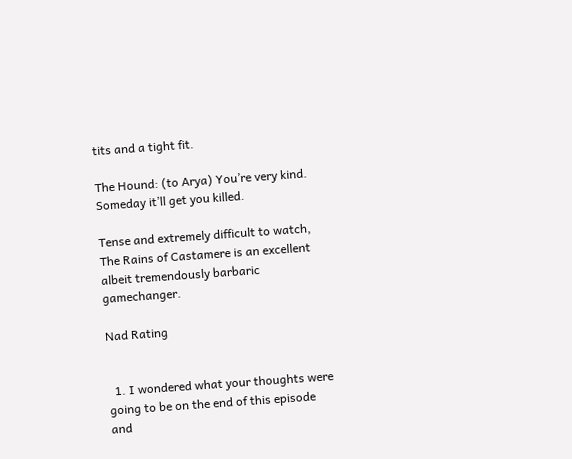tits and a tight fit.

The Hound: (to Arya) You’re very kind. Someday it’ll get you killed.

Tense and extremely difficult to watch, The Rains of Castamere is an excellent albeit tremendously barbaric gamechanger.

Nad Rating


  1. I wondered what your thoughts were going to be on the end of this episode and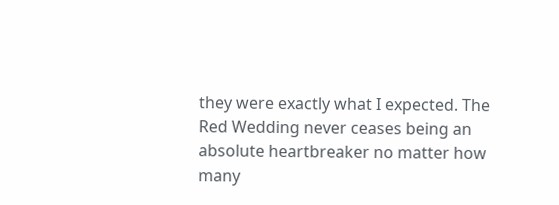they were exactly what I expected. The Red Wedding never ceases being an absolute heartbreaker no matter how many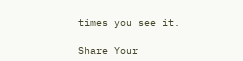times you see it.

Share Your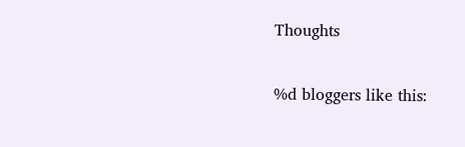Thoughts

%d bloggers like this: